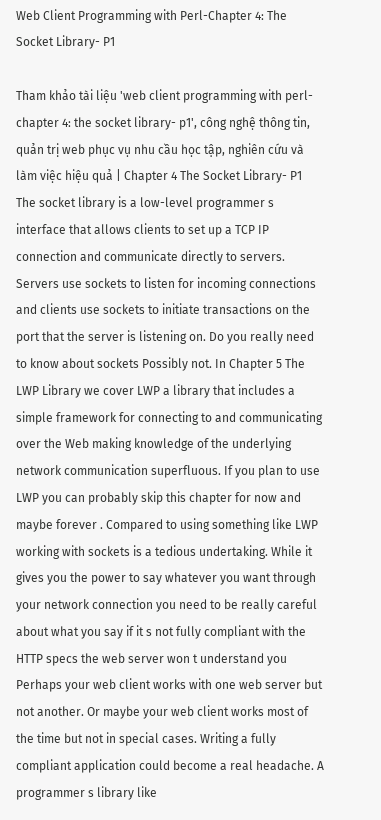Web Client Programming with Perl-Chapter 4: The Socket Library- P1

Tham khảo tài liệu 'web client programming with perl-chapter 4: the socket library- p1', công nghệ thông tin, quản trị web phục vụ nhu cầu học tập, nghiên cứu và làm việc hiệu quả | Chapter 4 The Socket Library- P1 The socket library is a low-level programmer s interface that allows clients to set up a TCP IP connection and communicate directly to servers. Servers use sockets to listen for incoming connections and clients use sockets to initiate transactions on the port that the server is listening on. Do you really need to know about sockets Possibly not. In Chapter 5 The LWP Library we cover LWP a library that includes a simple framework for connecting to and communicating over the Web making knowledge of the underlying network communication superfluous. If you plan to use LWP you can probably skip this chapter for now and maybe forever . Compared to using something like LWP working with sockets is a tedious undertaking. While it gives you the power to say whatever you want through your network connection you need to be really careful about what you say if it s not fully compliant with the HTTP specs the web server won t understand you Perhaps your web client works with one web server but not another. Or maybe your web client works most of the time but not in special cases. Writing a fully compliant application could become a real headache. A programmer s library like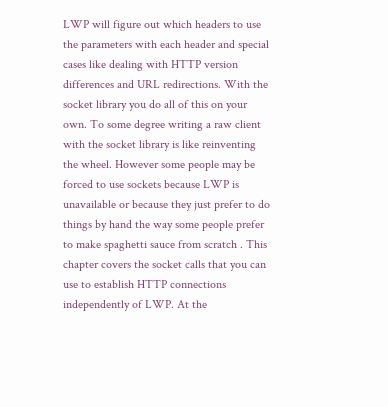LWP will figure out which headers to use the parameters with each header and special cases like dealing with HTTP version differences and URL redirections. With the socket library you do all of this on your own. To some degree writing a raw client with the socket library is like reinventing the wheel. However some people may be forced to use sockets because LWP is unavailable or because they just prefer to do things by hand the way some people prefer to make spaghetti sauce from scratch . This chapter covers the socket calls that you can use to establish HTTP connections independently of LWP. At the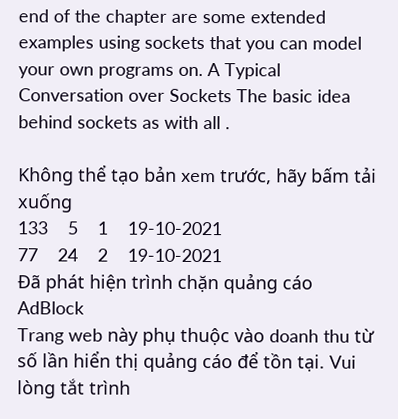end of the chapter are some extended examples using sockets that you can model your own programs on. A Typical Conversation over Sockets The basic idea behind sockets as with all .

Không thể tạo bản xem trước, hãy bấm tải xuống
133    5    1    19-10-2021
77    24    2    19-10-2021
Đã phát hiện trình chặn quảng cáo AdBlock
Trang web này phụ thuộc vào doanh thu từ số lần hiển thị quảng cáo để tồn tại. Vui lòng tắt trình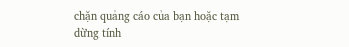chặn quảng cáo của bạn hoặc tạm dừng tính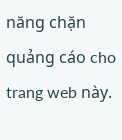năng chặn quảng cáo cho trang web này.